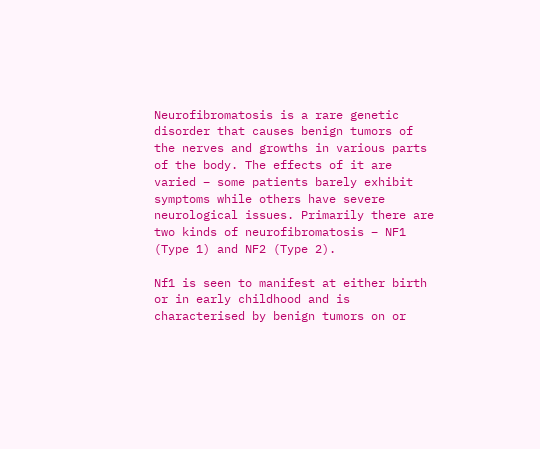Neurofibromatosis is a rare genetic disorder that causes benign tumors of the nerves and growths in various parts of the body. The effects of it are varied – some patients barely exhibit symptoms while others have severe neurological issues. Primarily there are two kinds of neurofibromatosis – NF1 (Type 1) and NF2 (Type 2).

Nf1 is seen to manifest at either birth or in early childhood and is characterised by benign tumors on or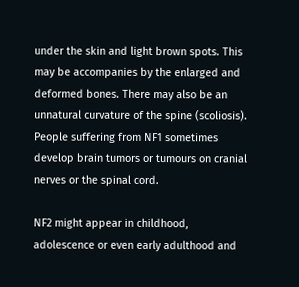under the skin and light brown spots. This may be accompanies by the enlarged and deformed bones. There may also be an unnatural curvature of the spine (scoliosis). People suffering from NF1 sometimes develop brain tumors or tumours on cranial nerves or the spinal cord.

NF2 might appear in childhood, adolescence or even early adulthood and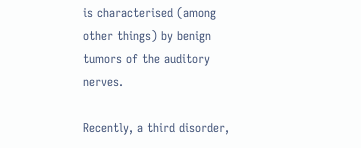is characterised (among other things) by benign tumors of the auditory nerves.

Recently, a third disorder,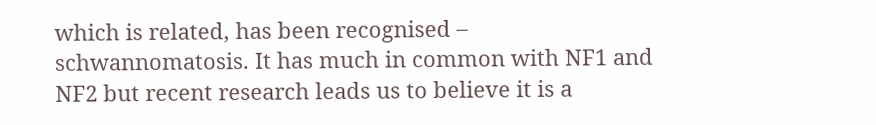which is related, has been recognised – schwannomatosis. It has much in common with NF1 and NF2 but recent research leads us to believe it is a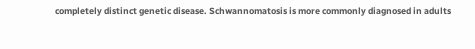completely distinct genetic disease. Schwannomatosis is more commonly diagnosed in adults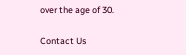over the age of 30.

Contact Us